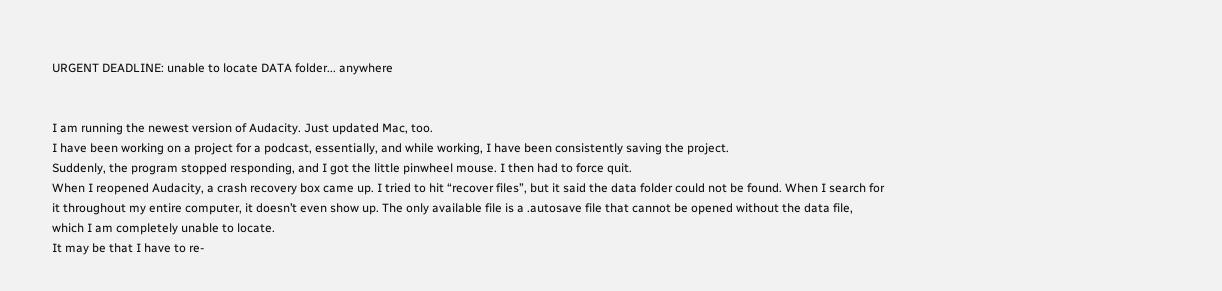URGENT DEADLINE: unable to locate DATA folder... anywhere


I am running the newest version of Audacity. Just updated Mac, too.
I have been working on a project for a podcast, essentially, and while working, I have been consistently saving the project.
Suddenly, the program stopped responding, and I got the little pinwheel mouse. I then had to force quit.
When I reopened Audacity, a crash recovery box came up. I tried to hit “recover files”, but it said the data folder could not be found. When I search for it throughout my entire computer, it doesn’t even show up. The only available file is a .autosave file that cannot be opened without the data file, which I am completely unable to locate.
It may be that I have to re-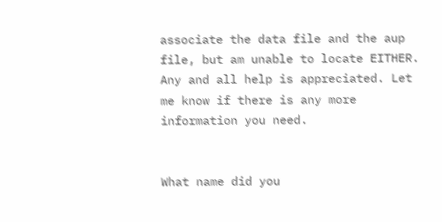associate the data file and the aup file, but am unable to locate EITHER. Any and all help is appreciated. Let me know if there is any more information you need.


What name did you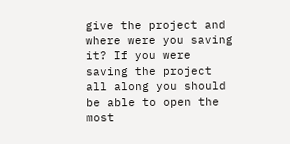give the project and where were you saving it? If you were saving the project all along you should be able to open the most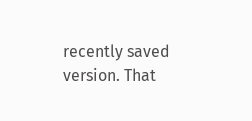recently saved version. That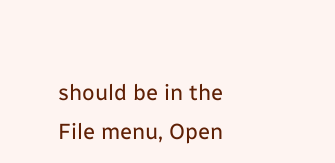should be in the File menu, Open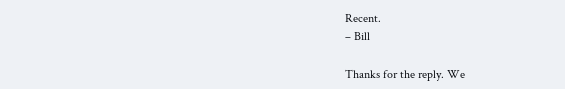Recent.
– Bill

Thanks for the reply. We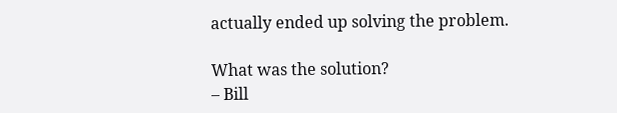actually ended up solving the problem.

What was the solution?
– Bill